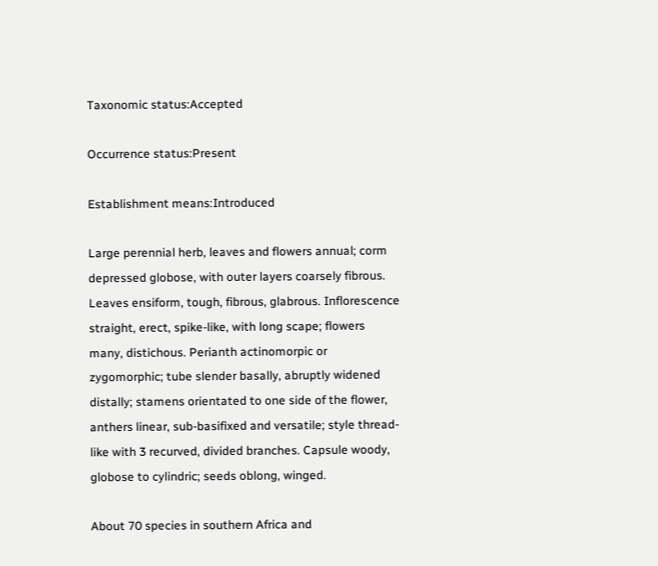Taxonomic status:Accepted

Occurrence status:Present

Establishment means:Introduced

Large perennial herb, leaves and flowers annual; corm depressed globose, with outer layers coarsely fibrous. Leaves ensiform, tough, fibrous, glabrous. Inflorescence straight, erect, spike-like, with long scape; flowers many, distichous. Perianth actinomorpic or zygomorphic; tube slender basally, abruptly widened distally; stamens orientated to one side of the flower, anthers linear, sub-basifixed and versatile; style thread-like with 3 recurved, divided branches. Capsule woody, globose to cylindric; seeds oblong, winged.

About 70 species in southern Africa and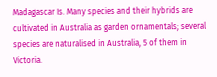Madagascar Is. Many species and their hybrids are cultivated in Australia as garden ornamentals; several species are naturalised in Australia, 5 of them in Victoria.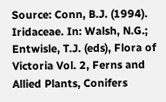Source: Conn, B.J. (1994). Iridaceae. In: Walsh, N.G.; Entwisle, T.J. (eds), Flora of Victoria Vol. 2, Ferns and Allied Plants, Conifers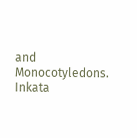and Monocotyledons. Inkata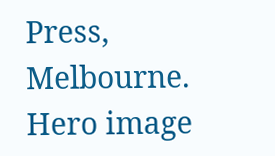Press, Melbourne.
Hero image